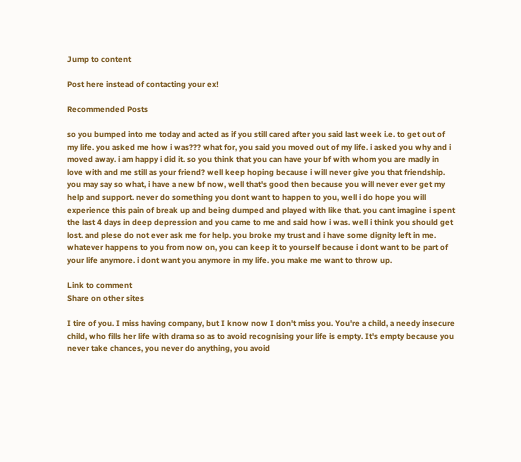Jump to content

Post here instead of contacting your ex!

Recommended Posts

so you bumped into me today and acted as if you still cared after you said last week i.e. to get out of my life. you asked me how i was??? what for, you said you moved out of my life. i asked you why and i moved away. i am happy i did it. so you think that you can have your bf with whom you are madly in love with and me still as your friend? well keep hoping because i will never give you that friendship. you may say so what, i have a new bf now, well that's good then because you will never ever get my help and support. never do something you dont want to happen to you, well i do hope you will experience this pain of break up and being dumped and played with like that. you cant imagine i spent the last 4 days in deep depression and you came to me and said how i was. well i think you should get lost. and plese do not ever ask me for help. you broke my trust and i have some dignity left in me. whatever happens to you from now on, you can keep it to yourself because i dont want to be part of your life anymore. i dont want you anymore in my life. you make me want to throw up.

Link to comment
Share on other sites

I tire of you. I miss having company, but I know now I don't miss you. You're a child, a needy insecure child, who fills her life with drama so as to avoid recognising your life is empty. It's empty because you never take chances, you never do anything, you avoid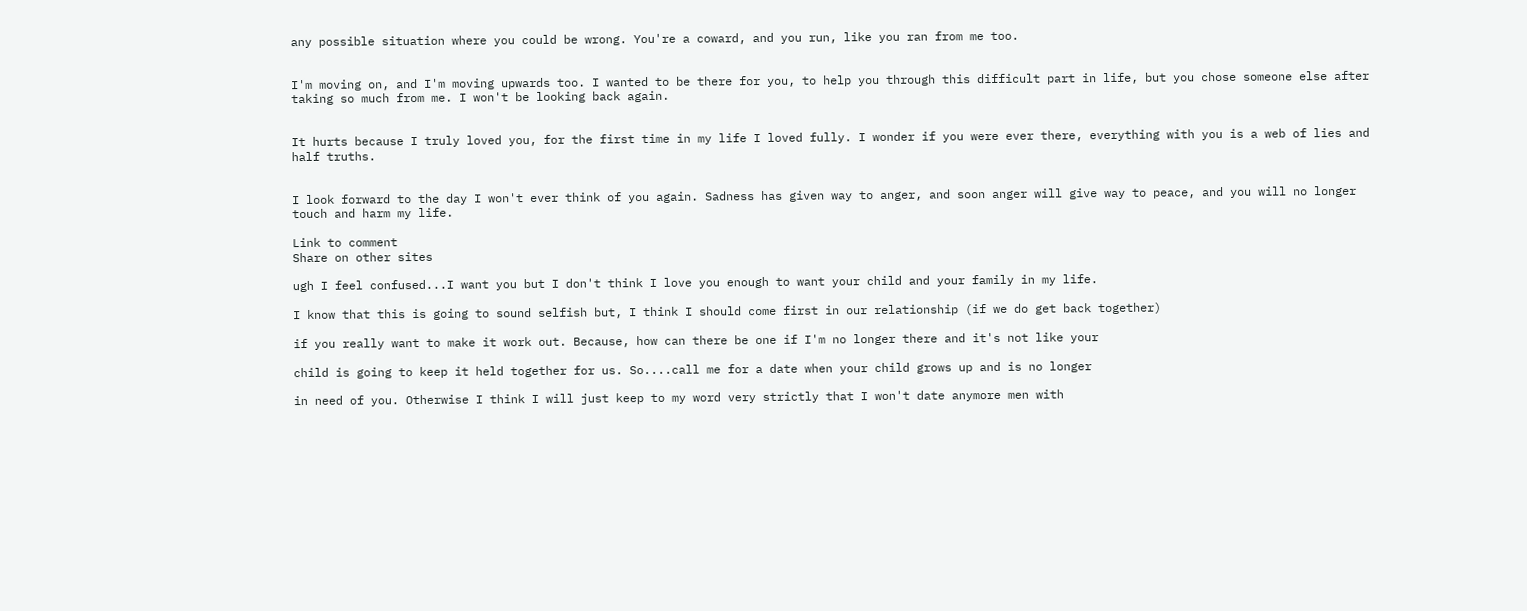any possible situation where you could be wrong. You're a coward, and you run, like you ran from me too.


I'm moving on, and I'm moving upwards too. I wanted to be there for you, to help you through this difficult part in life, but you chose someone else after taking so much from me. I won't be looking back again.


It hurts because I truly loved you, for the first time in my life I loved fully. I wonder if you were ever there, everything with you is a web of lies and half truths.


I look forward to the day I won't ever think of you again. Sadness has given way to anger, and soon anger will give way to peace, and you will no longer touch and harm my life.

Link to comment
Share on other sites

ugh I feel confused...I want you but I don't think I love you enough to want your child and your family in my life.

I know that this is going to sound selfish but, I think I should come first in our relationship (if we do get back together)

if you really want to make it work out. Because, how can there be one if I'm no longer there and it's not like your

child is going to keep it held together for us. So....call me for a date when your child grows up and is no longer

in need of you. Otherwise I think I will just keep to my word very strictly that I won't date anymore men with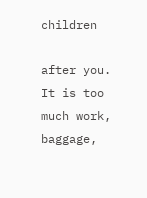children

after you. It is too much work, baggage,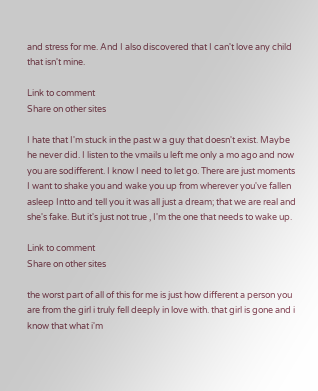and stress for me. And I also discovered that I can't love any child that isn't mine.

Link to comment
Share on other sites

I hate that I'm stuck in the past w a guy that doesn't exist. Maybe he never did. I listen to the vmails u left me only a mo ago and now you are sodifferent. I know I need to let go. There are just moments I want to shake you and wake you up from wherever you've fallen asleep Intto and tell you it was all just a dream; that we are real and she's fake. But it's just not true , I'm the one that needs to wake up.

Link to comment
Share on other sites

the worst part of all of this for me is just how different a person you are from the girl i truly fell deeply in love with. that girl is gone and i know that what i'm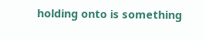holding onto is something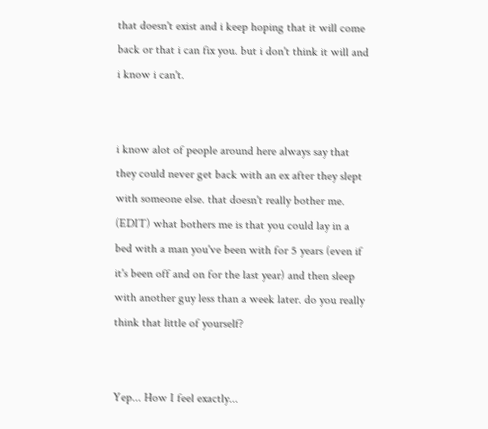that doesn't exist and i keep hoping that it will come back or that i can fix you. but i don't think it will and i know i can't.


i know alot of people around here always say that they could never get back with an ex after they slept with someone else. that doesn't really bother me. (EDIT) what bothers me is that you could lay in a bed with a man you've been with for 5 years (even if it's been off and on for the last year) and then sleep with another guy less than a week later. do you really think that little of yourself?


Yep... How I feel exactly...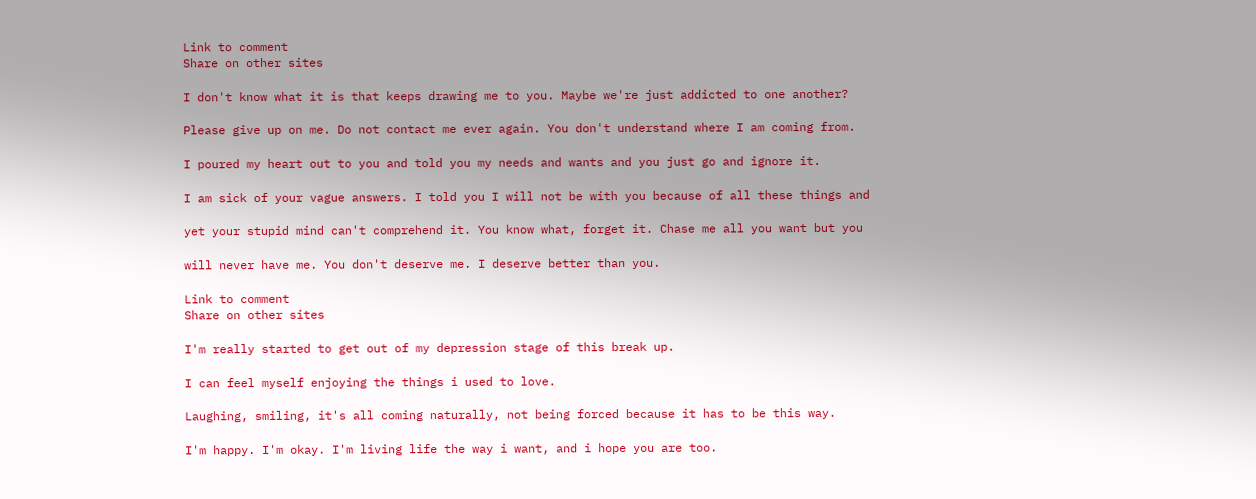Link to comment
Share on other sites

I don't know what it is that keeps drawing me to you. Maybe we're just addicted to one another?

Please give up on me. Do not contact me ever again. You don't understand where I am coming from.

I poured my heart out to you and told you my needs and wants and you just go and ignore it.

I am sick of your vague answers. I told you I will not be with you because of all these things and

yet your stupid mind can't comprehend it. You know what, forget it. Chase me all you want but you

will never have me. You don't deserve me. I deserve better than you.

Link to comment
Share on other sites

I'm really started to get out of my depression stage of this break up.

I can feel myself enjoying the things i used to love.

Laughing, smiling, it's all coming naturally, not being forced because it has to be this way.

I'm happy. I'm okay. I'm living life the way i want, and i hope you are too.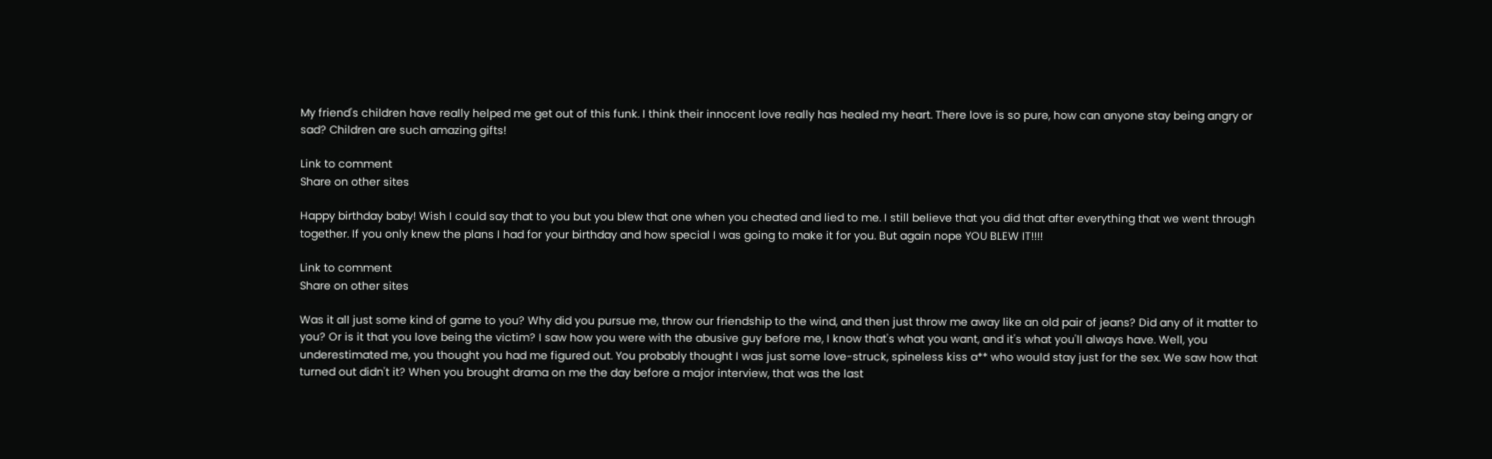My friend's children have really helped me get out of this funk. I think their innocent love really has healed my heart. There love is so pure, how can anyone stay being angry or sad? Children are such amazing gifts!

Link to comment
Share on other sites

Happy birthday baby! Wish I could say that to you but you blew that one when you cheated and lied to me. I still believe that you did that after everything that we went through together. If you only knew the plans I had for your birthday and how special I was going to make it for you. But again nope YOU BLEW IT!!!!

Link to comment
Share on other sites

Was it all just some kind of game to you? Why did you pursue me, throw our friendship to the wind, and then just throw me away like an old pair of jeans? Did any of it matter to you? Or is it that you love being the victim? I saw how you were with the abusive guy before me, I know that's what you want, and it's what you'll always have. Well, you underestimated me, you thought you had me figured out. You probably thought I was just some love-struck, spineless kiss a** who would stay just for the sex. We saw how that turned out didn't it? When you brought drama on me the day before a major interview, that was the last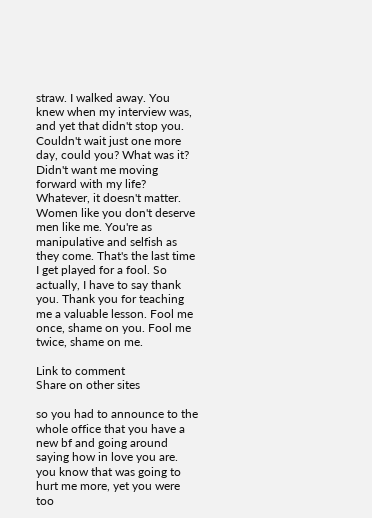straw. I walked away. You knew when my interview was, and yet that didn't stop you. Couldn't wait just one more day, could you? What was it? Didn't want me moving forward with my life? Whatever, it doesn't matter. Women like you don't deserve men like me. You're as manipulative and selfish as they come. That's the last time I get played for a fool. So actually, I have to say thank you. Thank you for teaching me a valuable lesson. Fool me once, shame on you. Fool me twice, shame on me.

Link to comment
Share on other sites

so you had to announce to the whole office that you have a new bf and going around saying how in love you are. you know that was going to hurt me more, yet you were too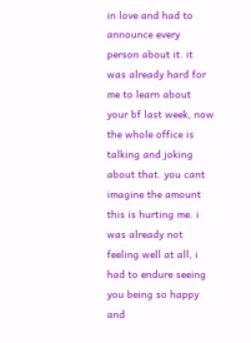in love and had to announce every person about it. it was already hard for me to learn about your bf last week, now the whole office is talking and joking about that. you cant imagine the amount this is hurting me. i was already not feeling well at all, i had to endure seeing you being so happy and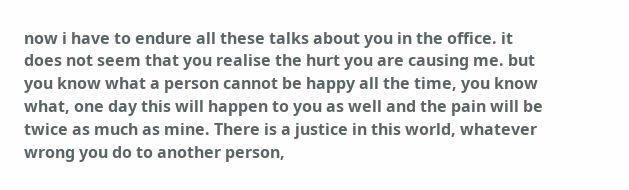now i have to endure all these talks about you in the office. it does not seem that you realise the hurt you are causing me. but you know what a person cannot be happy all the time, you know what, one day this will happen to you as well and the pain will be twice as much as mine. There is a justice in this world, whatever wrong you do to another person,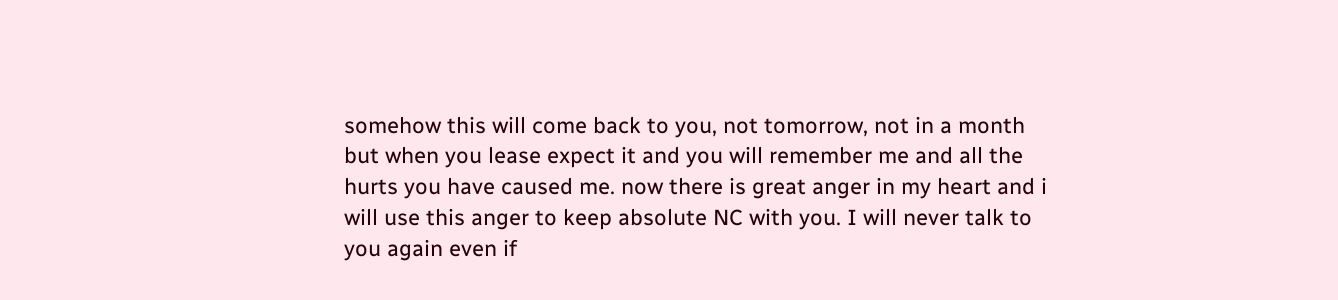somehow this will come back to you, not tomorrow, not in a month but when you lease expect it and you will remember me and all the hurts you have caused me. now there is great anger in my heart and i will use this anger to keep absolute NC with you. I will never talk to you again even if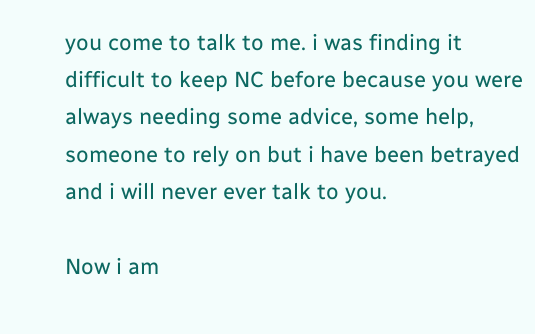you come to talk to me. i was finding it difficult to keep NC before because you were always needing some advice, some help, someone to rely on but i have been betrayed and i will never ever talk to you.

Now i am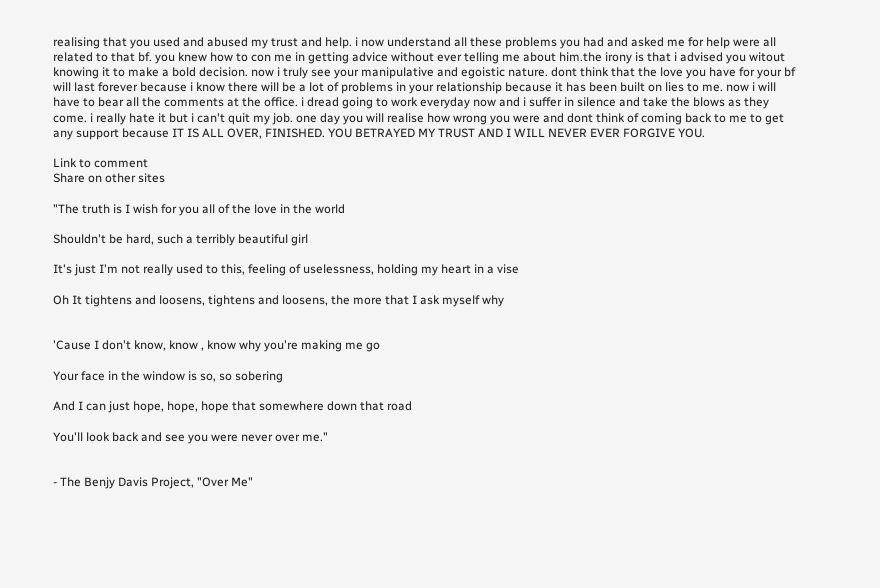realising that you used and abused my trust and help. i now understand all these problems you had and asked me for help were all related to that bf. you knew how to con me in getting advice without ever telling me about him.the irony is that i advised you witout knowing it to make a bold decision. now i truly see your manipulative and egoistic nature. dont think that the love you have for your bf will last forever because i know there will be a lot of problems in your relationship because it has been built on lies to me. now i will have to bear all the comments at the office. i dread going to work everyday now and i suffer in silence and take the blows as they come. i really hate it but i can't quit my job. one day you will realise how wrong you were and dont think of coming back to me to get any support because IT IS ALL OVER, FINISHED. YOU BETRAYED MY TRUST AND I WILL NEVER EVER FORGIVE YOU.

Link to comment
Share on other sites

"The truth is I wish for you all of the love in the world

Shouldn't be hard, such a terribly beautiful girl

It's just I'm not really used to this, feeling of uselessness, holding my heart in a vise

Oh It tightens and loosens, tightens and loosens, the more that I ask myself why


'Cause I don't know, know , know why you're making me go

Your face in the window is so, so sobering

And I can just hope, hope, hope that somewhere down that road

You'll look back and see you were never over me."


- The Benjy Davis Project, "Over Me"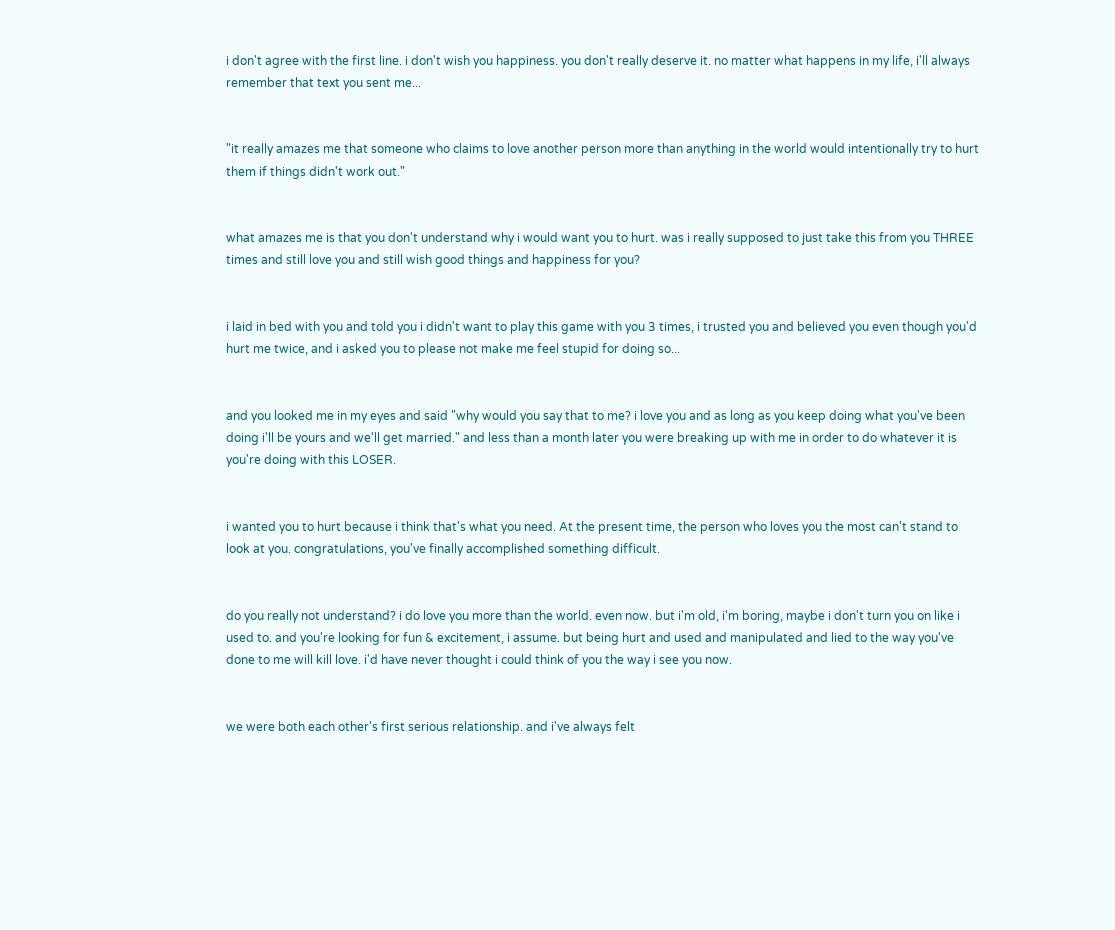i don't agree with the first line. i don't wish you happiness. you don't really deserve it. no matter what happens in my life, i'll always remember that text you sent me...


"it really amazes me that someone who claims to love another person more than anything in the world would intentionally try to hurt them if things didn't work out."


what amazes me is that you don't understand why i would want you to hurt. was i really supposed to just take this from you THREE times and still love you and still wish good things and happiness for you?


i laid in bed with you and told you i didn't want to play this game with you 3 times, i trusted you and believed you even though you'd hurt me twice, and i asked you to please not make me feel stupid for doing so...


and you looked me in my eyes and said "why would you say that to me? i love you and as long as you keep doing what you've been doing i'll be yours and we'll get married." and less than a month later you were breaking up with me in order to do whatever it is you're doing with this LOSER.


i wanted you to hurt because i think that's what you need. At the present time, the person who loves you the most can't stand to look at you. congratulations, you've finally accomplished something difficult.


do you really not understand? i do love you more than the world. even now. but i'm old, i'm boring, maybe i don't turn you on like i used to. and you're looking for fun & excitement, i assume. but being hurt and used and manipulated and lied to the way you've done to me will kill love. i'd have never thought i could think of you the way i see you now.


we were both each other's first serious relationship. and i've always felt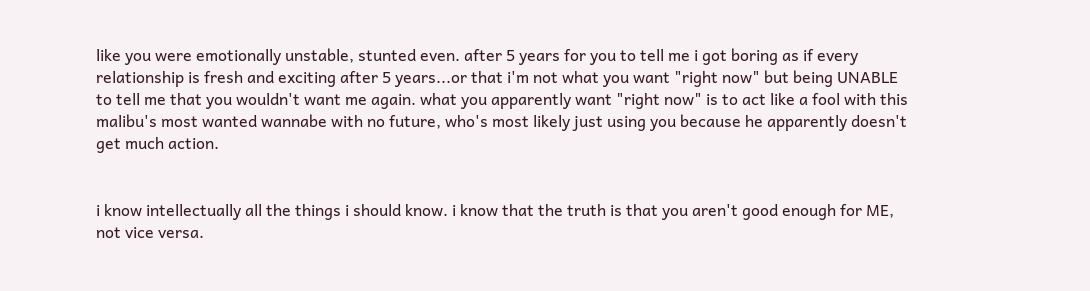like you were emotionally unstable, stunted even. after 5 years for you to tell me i got boring as if every relationship is fresh and exciting after 5 years...or that i'm not what you want "right now" but being UNABLE to tell me that you wouldn't want me again. what you apparently want "right now" is to act like a fool with this malibu's most wanted wannabe with no future, who's most likely just using you because he apparently doesn't get much action.


i know intellectually all the things i should know. i know that the truth is that you aren't good enough for ME, not vice versa.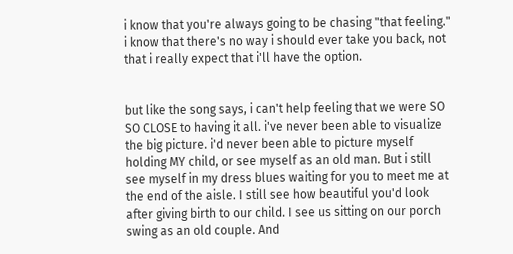i know that you're always going to be chasing "that feeling." i know that there's no way i should ever take you back, not that i really expect that i'll have the option.


but like the song says, i can't help feeling that we were SO SO CLOSE to having it all. i've never been able to visualize the big picture. i'd never been able to picture myself holding MY child, or see myself as an old man. But i still see myself in my dress blues waiting for you to meet me at the end of the aisle. I still see how beautiful you'd look after giving birth to our child. I see us sitting on our porch swing as an old couple. And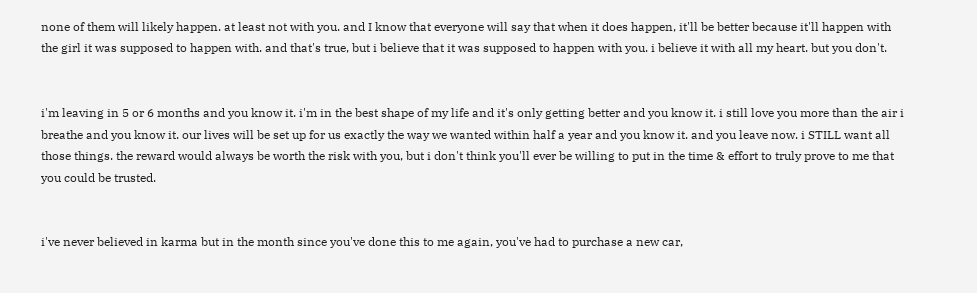none of them will likely happen. at least not with you. and I know that everyone will say that when it does happen, it'll be better because it'll happen with the girl it was supposed to happen with. and that's true, but i believe that it was supposed to happen with you. i believe it with all my heart. but you don't.


i'm leaving in 5 or 6 months and you know it. i'm in the best shape of my life and it's only getting better and you know it. i still love you more than the air i breathe and you know it. our lives will be set up for us exactly the way we wanted within half a year and you know it. and you leave now. i STILL want all those things. the reward would always be worth the risk with you, but i don't think you'll ever be willing to put in the time & effort to truly prove to me that you could be trusted.


i've never believed in karma but in the month since you've done this to me again, you've had to purchase a new car,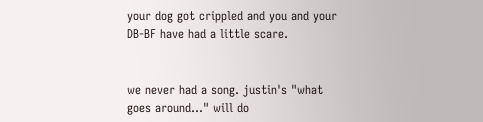your dog got crippled and you and your DB-BF have had a little scare.


we never had a song. justin's "what goes around..." will do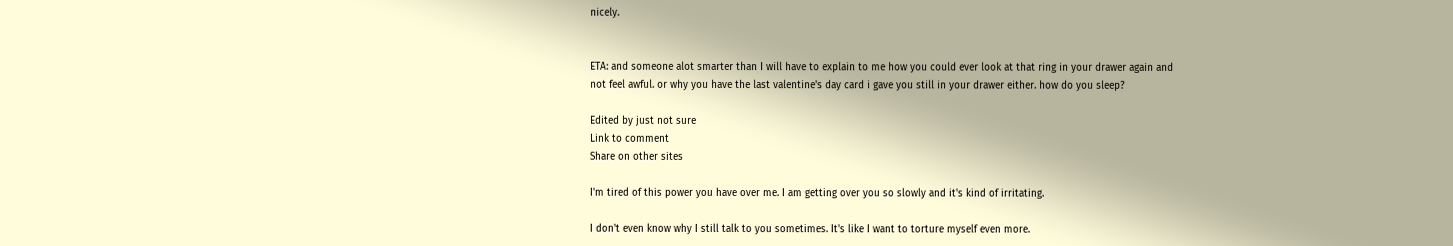nicely.


ETA: and someone alot smarter than I will have to explain to me how you could ever look at that ring in your drawer again and not feel awful. or why you have the last valentine's day card i gave you still in your drawer either. how do you sleep?

Edited by just not sure
Link to comment
Share on other sites

I'm tired of this power you have over me. I am getting over you so slowly and it's kind of irritating.

I don't even know why I still talk to you sometimes. It's like I want to torture myself even more.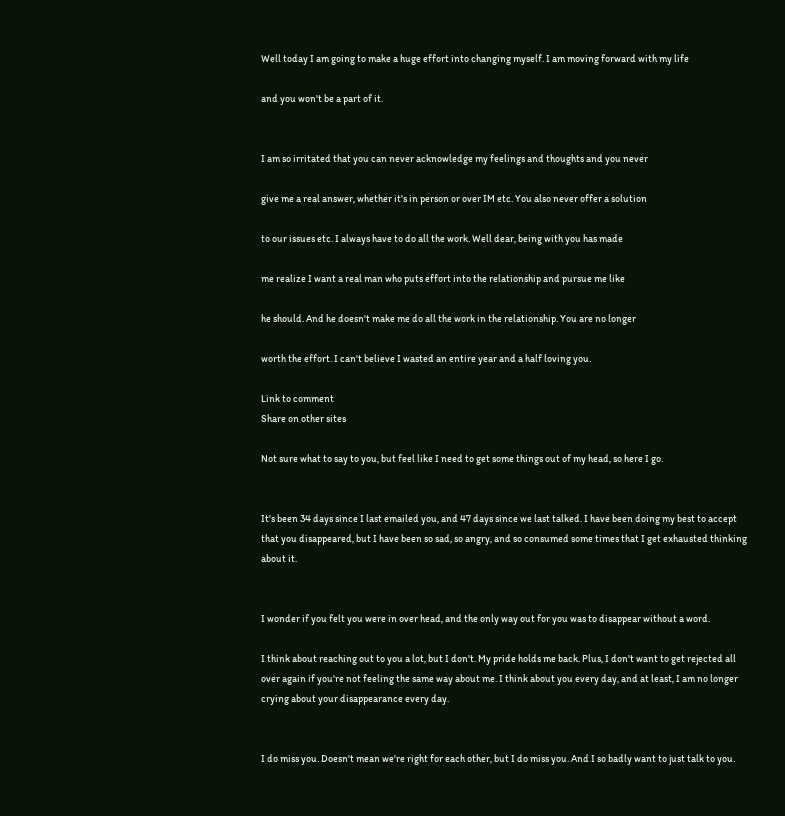Well today I am going to make a huge effort into changing myself. I am moving forward with my life

and you won't be a part of it.


I am so irritated that you can never acknowledge my feelings and thoughts and you never

give me a real answer, whether it's in person or over IM etc. You also never offer a solution

to our issues etc. I always have to do all the work. Well dear, being with you has made

me realize I want a real man who puts effort into the relationship and pursue me like

he should. And he doesn't make me do all the work in the relationship. You are no longer

worth the effort. I can't believe I wasted an entire year and a half loving you.

Link to comment
Share on other sites

Not sure what to say to you, but feel like I need to get some things out of my head, so here I go.


It's been 34 days since I last emailed you, and 47 days since we last talked. I have been doing my best to accept that you disappeared, but I have been so sad, so angry, and so consumed some times that I get exhausted thinking about it.


I wonder if you felt you were in over head, and the only way out for you was to disappear without a word.

I think about reaching out to you a lot, but I don't. My pride holds me back. Plus, I don't want to get rejected all over again if you're not feeling the same way about me. I think about you every day, and at least, I am no longer crying about your disappearance every day.


I do miss you. Doesn't mean we're right for each other, but I do miss you. And I so badly want to just talk to you.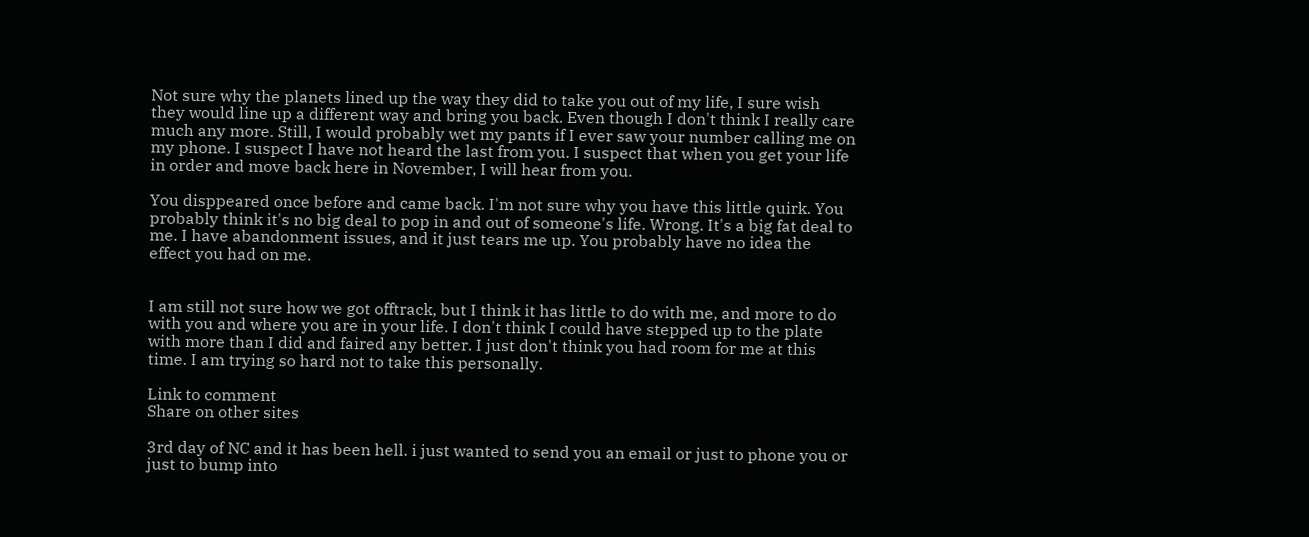Not sure why the planets lined up the way they did to take you out of my life, I sure wish they would line up a different way and bring you back. Even though I don't think I really care much any more. Still, I would probably wet my pants if I ever saw your number calling me on my phone. I suspect I have not heard the last from you. I suspect that when you get your life in order and move back here in November, I will hear from you.

You disppeared once before and came back. I'm not sure why you have this little quirk. You probably think it's no big deal to pop in and out of someone's life. Wrong. It's a big fat deal to me. I have abandonment issues, and it just tears me up. You probably have no idea the effect you had on me.


I am still not sure how we got offtrack, but I think it has little to do with me, and more to do with you and where you are in your life. I don't think I could have stepped up to the plate with more than I did and faired any better. I just don't think you had room for me at this time. I am trying so hard not to take this personally.

Link to comment
Share on other sites

3rd day of NC and it has been hell. i just wanted to send you an email or just to phone you or just to bump into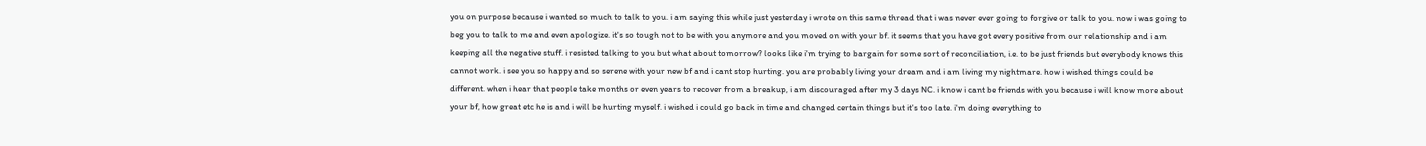you on purpose because i wanted so much to talk to you. i am saying this while just yesterday i wrote on this same thread that i was never ever going to forgive or talk to you. now i was going to beg you to talk to me and even apologize. it's so tough not to be with you anymore and you moved on with your bf. it seems that you have got every positive from our relationship and i am keeping all the negative stuff. i resisted talking to you but what about tomorrow? looks like i'm trying to bargain for some sort of reconciliation, i.e. to be just friends but everybody knows this cannot work. i see you so happy and so serene with your new bf and i cant stop hurting. you are probably living your dream and i am living my nightmare. how i wished things could be different. when i hear that people take months or even years to recover from a breakup, i am discouraged after my 3 days NC. i know i cant be friends with you because i will know more about your bf, how great etc he is and i will be hurting myself. i wished i could go back in time and changed certain things but it's too late. i'm doing everything to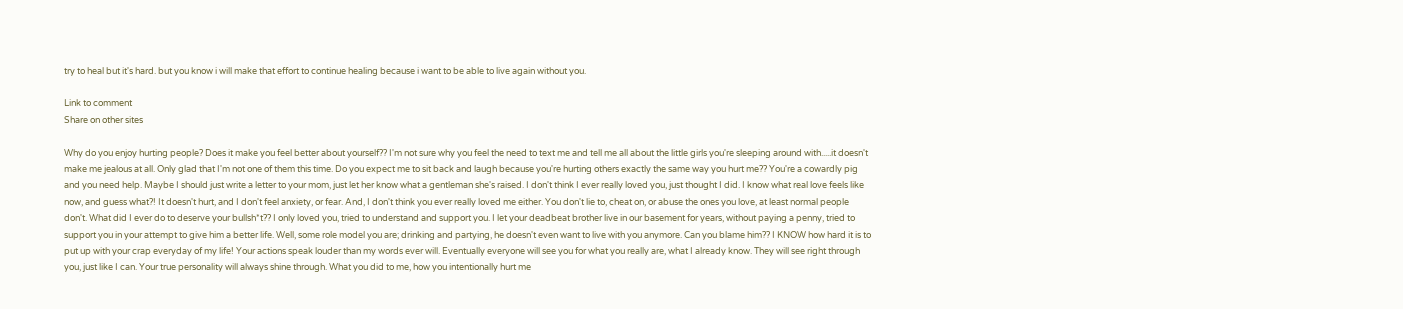try to heal but it's hard. but you know i will make that effort to continue healing because i want to be able to live again without you.

Link to comment
Share on other sites

Why do you enjoy hurting people? Does it make you feel better about yourself?? I'm not sure why you feel the need to text me and tell me all about the little girls you're sleeping around with.....it doesn't make me jealous at all. Only glad that I'm not one of them this time. Do you expect me to sit back and laugh because you're hurting others exactly the same way you hurt me?? You're a cowardly pig and you need help. Maybe I should just write a letter to your mom, just let her know what a gentleman she's raised. I don't think I ever really loved you, just thought I did. I know what real love feels like now, and guess what?! It doesn't hurt, and I don't feel anxiety, or fear. And, I don't think you ever really loved me either. You don't lie to, cheat on, or abuse the ones you love, at least normal people don't. What did I ever do to deserve your bullsh*t?? I only loved you, tried to understand and support you. I let your deadbeat brother live in our basement for years, without paying a penny, tried to support you in your attempt to give him a better life. Well, some role model you are; drinking and partying, he doesn't even want to live with you anymore. Can you blame him?? I KNOW how hard it is to put up with your crap everyday of my life! Your actions speak louder than my words ever will. Eventually everyone will see you for what you really are, what I already know. They will see right through you, just like I can. Your true personality will always shine through. What you did to me, how you intentionally hurt me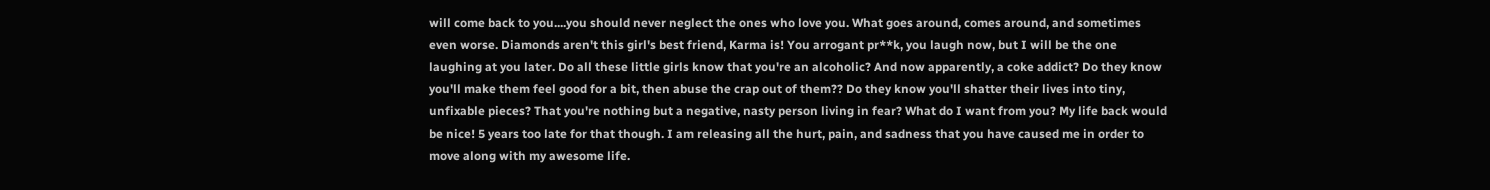will come back to you....you should never neglect the ones who love you. What goes around, comes around, and sometimes even worse. Diamonds aren't this girl's best friend, Karma is! You arrogant pr**k, you laugh now, but I will be the one laughing at you later. Do all these little girls know that you're an alcoholic? And now apparently, a coke addict? Do they know you'll make them feel good for a bit, then abuse the crap out of them?? Do they know you'll shatter their lives into tiny, unfixable pieces? That you're nothing but a negative, nasty person living in fear? What do I want from you? My life back would be nice! 5 years too late for that though. I am releasing all the hurt, pain, and sadness that you have caused me in order to move along with my awesome life.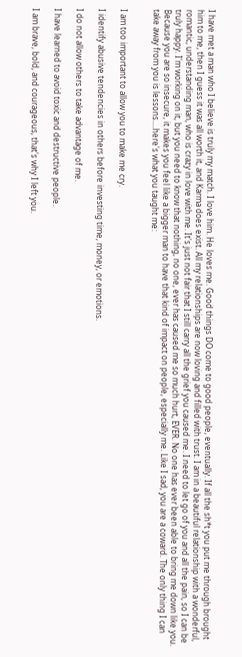I have met a man who I believe is truly my match. I love him. He loves me. Good things DO come to good people, eventually. If all the sh*t you put me through brought him to me, then I guess it was all worth it, and Karma does exist. All my relationships are now loving and filled with trust. I am in a beautiful relationship with a wonderful, romantic, understanding man, who is crazy in love with me. It's just not fair that I still carry all the grief you caused me. I need to let go of you and all the pain, so I can be truly happy. I'm working on it, but you need to know that nothing, no one, ever has caused me so much hurt, EVER. No one has ever been able to bring me down like you. Because you are so insecure, it makes you feel like a bigger man to have that kind of impact on people, especially me. Like I sad, you are a coward. The only thing I can take away from you is lessons....here's what you taught me:


I am too important to allow you to make me cry.

I identify abusive tendencies in others before investing time, money, or emotions.

I do not allow others to take advantage of me.

I have learned to avoid toxic and destructive people.

I am brave, bold, and courageous, that's why I left you.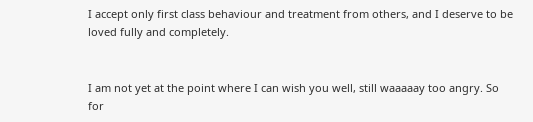I accept only first class behaviour and treatment from others, and I deserve to be loved fully and completely.


I am not yet at the point where I can wish you well, still waaaaay too angry. So for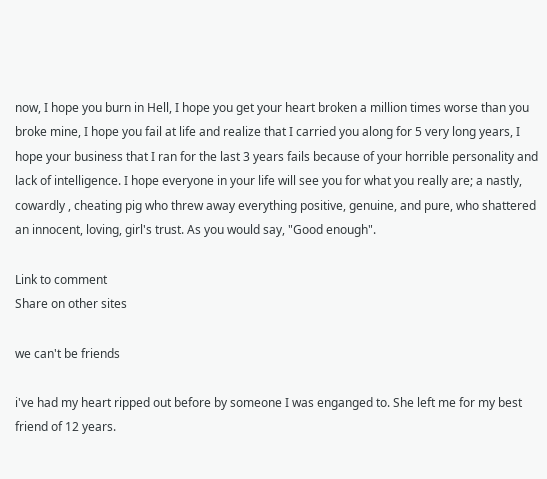now, I hope you burn in Hell, I hope you get your heart broken a million times worse than you broke mine, I hope you fail at life and realize that I carried you along for 5 very long years, I hope your business that I ran for the last 3 years fails because of your horrible personality and lack of intelligence. I hope everyone in your life will see you for what you really are; a nastly, cowardly , cheating pig who threw away everything positive, genuine, and pure, who shattered an innocent, loving, girl's trust. As you would say, "Good enough".

Link to comment
Share on other sites

we can't be friends

i've had my heart ripped out before by someone I was enganged to. She left me for my best friend of 12 years.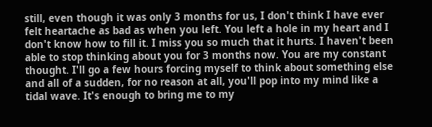still, even though it was only 3 months for us, I don't think I have ever felt heartache as bad as when you left. You left a hole in my heart and I don't know how to fill it. I miss you so much that it hurts. I haven't been able to stop thinking about you for 3 months now. You are my constant thought. I'll go a few hours forcing myself to think about something else and all of a sudden, for no reason at all, you'll pop into my mind like a tidal wave. It's enough to bring me to my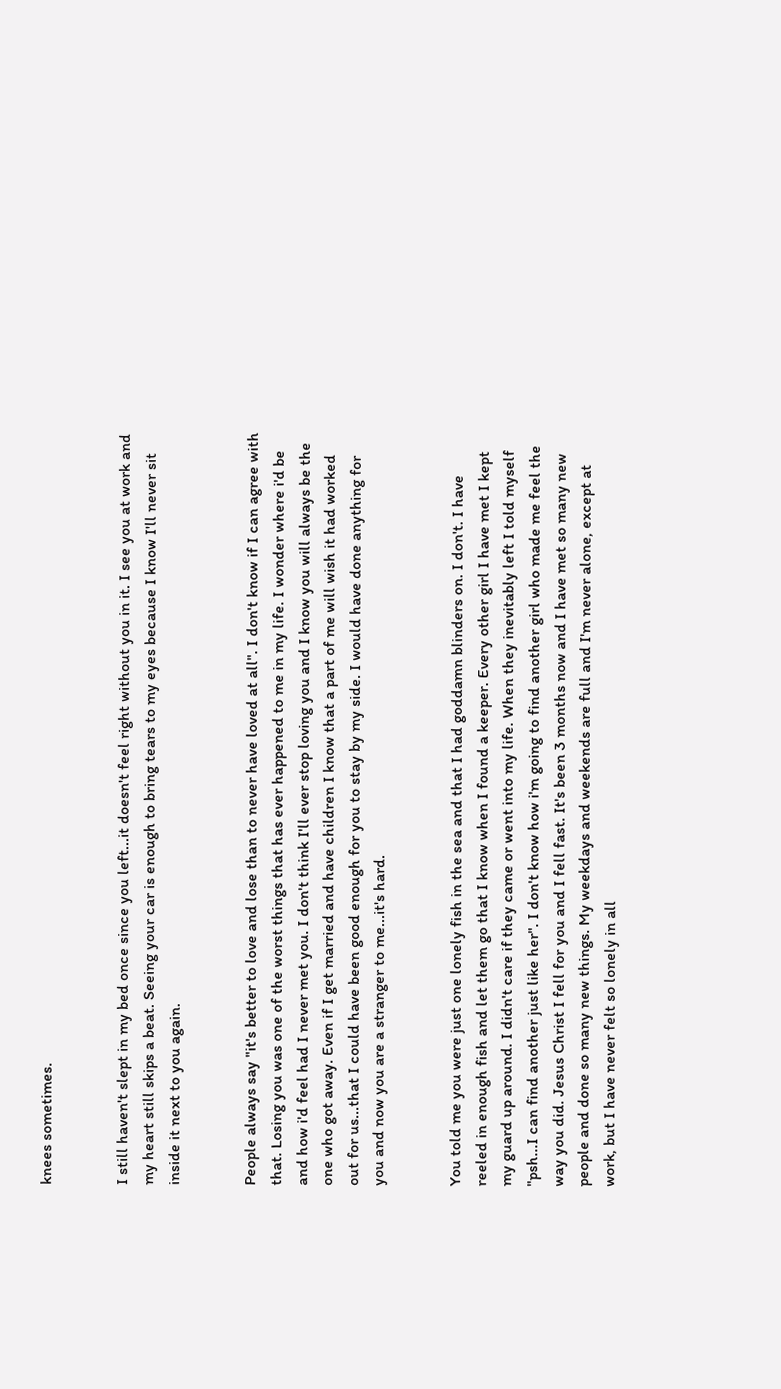knees sometimes.


I still haven't slept in my bed once since you left...it doesn't feel right without you in it. I see you at work and my heart still skips a beat. Seeing your car is enough to bring tears to my eyes because I know I'll never sit inside it next to you again.


People always say "it's better to love and lose than to never have loved at all". I don't know if I can agree with that. Losing you was one of the worst things that has ever happened to me in my life. I wonder where i'd be and how i'd feel had I never met you. I don't think I'll ever stop loving you and I know you will always be the one who got away. Even if I get married and have children I know that a part of me will wish it had worked out for us...that I could have been good enough for you to stay by my side. I would have done anything for you and now you are a stranger to me...it's hard.


You told me you were just one lonely fish in the sea and that I had goddamn blinders on. I don't. I have reeled in enough fish and let them go that I know when I found a keeper. Every other girl I have met I kept my guard up around. I didn't care if they came or went into my life. When they inevitably left I told myself "psh...I can find another just like her". I don't know how i'm going to find another girl who made me feel the way you did. Jesus Christ I fell for you and I fell fast. It's been 3 months now and I have met so many new people and done so many new things. My weekdays and weekends are full and I'm never alone, except at work, but I have never felt so lonely in all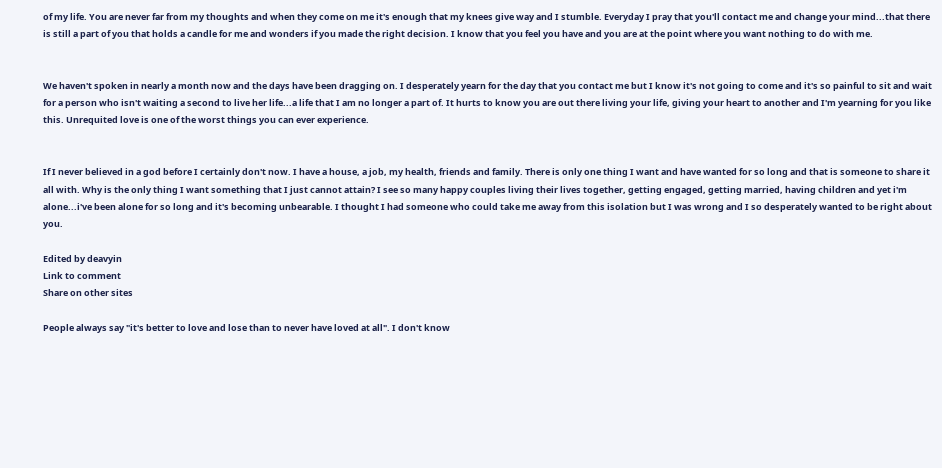of my life. You are never far from my thoughts and when they come on me it's enough that my knees give way and I stumble. Everyday I pray that you'll contact me and change your mind...that there is still a part of you that holds a candle for me and wonders if you made the right decision. I know that you feel you have and you are at the point where you want nothing to do with me.


We haven't spoken in nearly a month now and the days have been dragging on. I desperately yearn for the day that you contact me but I know it's not going to come and it's so painful to sit and wait for a person who isn't waiting a second to live her life...a life that I am no longer a part of. It hurts to know you are out there living your life, giving your heart to another and I'm yearning for you like this. Unrequited love is one of the worst things you can ever experience.


If I never believed in a god before I certainly don't now. I have a house, a job, my health, friends and family. There is only one thing I want and have wanted for so long and that is someone to share it all with. Why is the only thing I want something that I just cannot attain? I see so many happy couples living their lives together, getting engaged, getting married, having children and yet i'm alone...i've been alone for so long and it's becoming unbearable. I thought I had someone who could take me away from this isolation but I was wrong and I so desperately wanted to be right about you.

Edited by deavyin
Link to comment
Share on other sites

People always say "it's better to love and lose than to never have loved at all". I don't know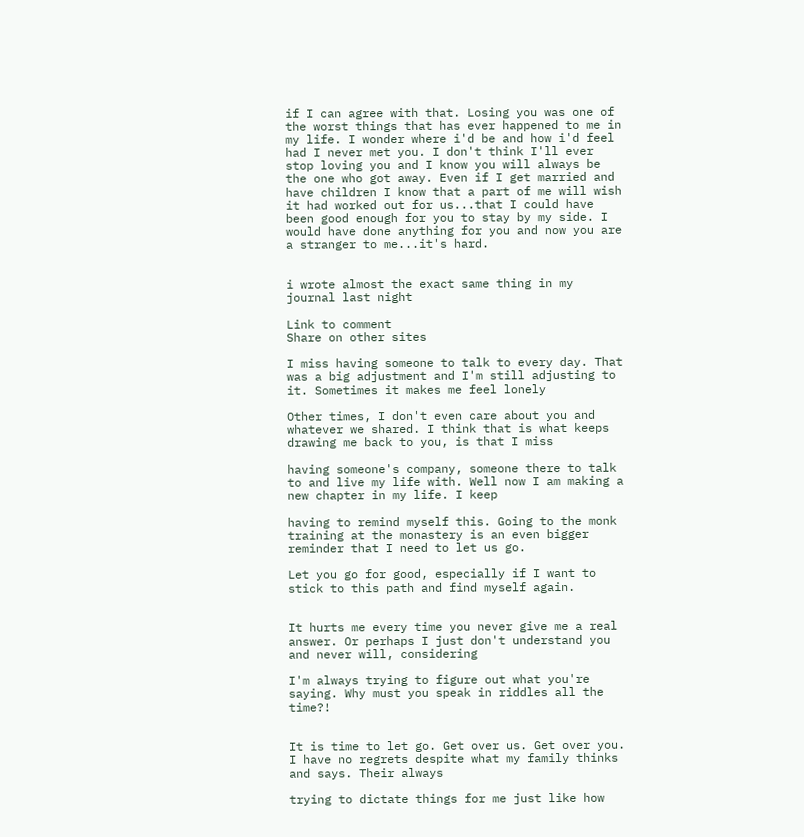if I can agree with that. Losing you was one of the worst things that has ever happened to me in my life. I wonder where i'd be and how i'd feel had I never met you. I don't think I'll ever stop loving you and I know you will always be the one who got away. Even if I get married and have children I know that a part of me will wish it had worked out for us...that I could have been good enough for you to stay by my side. I would have done anything for you and now you are a stranger to me...it's hard.


i wrote almost the exact same thing in my journal last night

Link to comment
Share on other sites

I miss having someone to talk to every day. That was a big adjustment and I'm still adjusting to it. Sometimes it makes me feel lonely

Other times, I don't even care about you and whatever we shared. I think that is what keeps drawing me back to you, is that I miss

having someone's company, someone there to talk to and live my life with. Well now I am making a new chapter in my life. I keep

having to remind myself this. Going to the monk training at the monastery is an even bigger reminder that I need to let us go.

Let you go for good, especially if I want to stick to this path and find myself again.


It hurts me every time you never give me a real answer. Or perhaps I just don't understand you and never will, considering

I'm always trying to figure out what you're saying. Why must you speak in riddles all the time?!


It is time to let go. Get over us. Get over you. I have no regrets despite what my family thinks and says. Their always

trying to dictate things for me just like how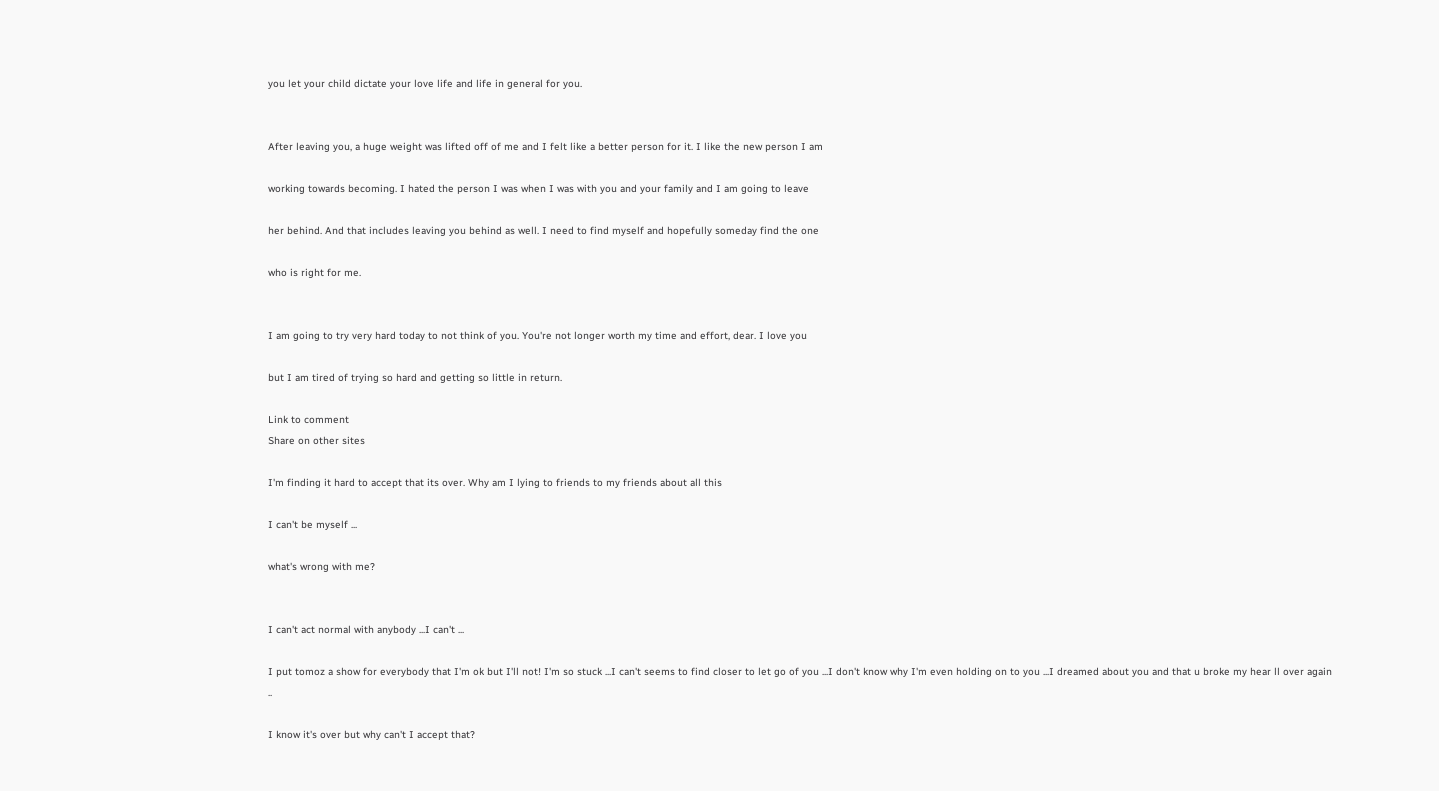you let your child dictate your love life and life in general for you.


After leaving you, a huge weight was lifted off of me and I felt like a better person for it. I like the new person I am

working towards becoming. I hated the person I was when I was with you and your family and I am going to leave

her behind. And that includes leaving you behind as well. I need to find myself and hopefully someday find the one

who is right for me.


I am going to try very hard today to not think of you. You're not longer worth my time and effort, dear. I love you

but I am tired of trying so hard and getting so little in return.

Link to comment
Share on other sites

I'm finding it hard to accept that its over. Why am I lying to friends to my friends about all this

I can't be myself ...

what's wrong with me?


I can't act normal with anybody ...I can't ...

I put tomoz a show for everybody that I'm ok but I'll not! I'm so stuck ...I can't seems to find closer to let go of you ...I don't know why I'm even holding on to you ...I dreamed about you and that u broke my hear ll over again ..

I know it's over but why can't I accept that?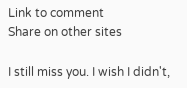Link to comment
Share on other sites

I still miss you. I wish I didn't,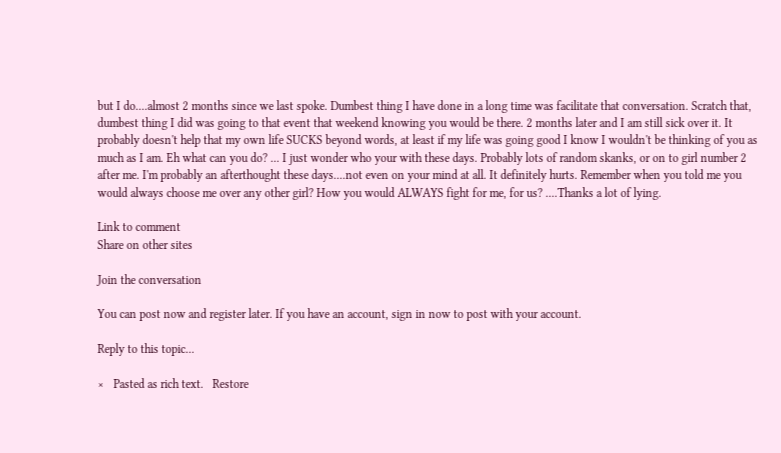but I do....almost 2 months since we last spoke. Dumbest thing I have done in a long time was facilitate that conversation. Scratch that, dumbest thing I did was going to that event that weekend knowing you would be there. 2 months later and I am still sick over it. It probably doesn't help that my own life SUCKS beyond words, at least if my life was going good I know I wouldn't be thinking of you as much as I am. Eh what can you do? ... I just wonder who your with these days. Probably lots of random skanks, or on to girl number 2 after me. I'm probably an afterthought these days....not even on your mind at all. It definitely hurts. Remember when you told me you would always choose me over any other girl? How you would ALWAYS fight for me, for us? ....Thanks a lot of lying.

Link to comment
Share on other sites

Join the conversation

You can post now and register later. If you have an account, sign in now to post with your account.

Reply to this topic...

×   Pasted as rich text.   Restore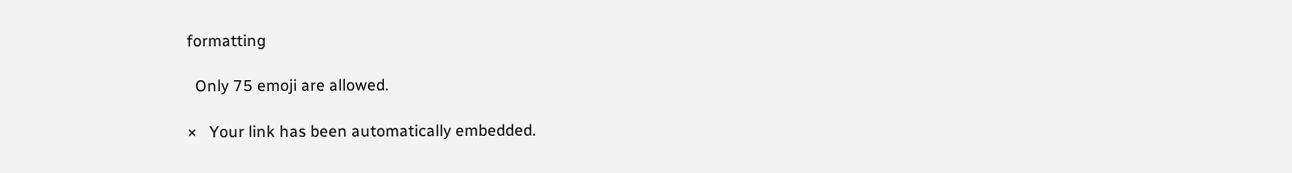formatting

  Only 75 emoji are allowed.

×   Your link has been automatically embedded.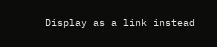Display as a link instead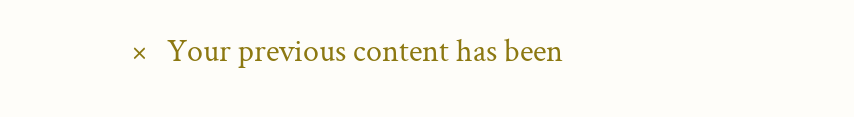×   Your previous content has been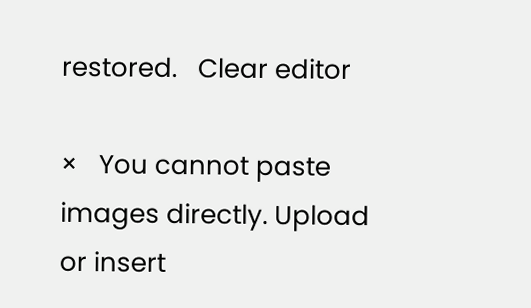restored.   Clear editor

×   You cannot paste images directly. Upload or insert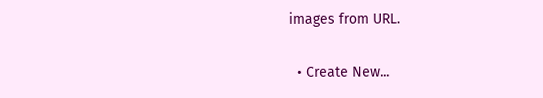images from URL.

  • Create New...